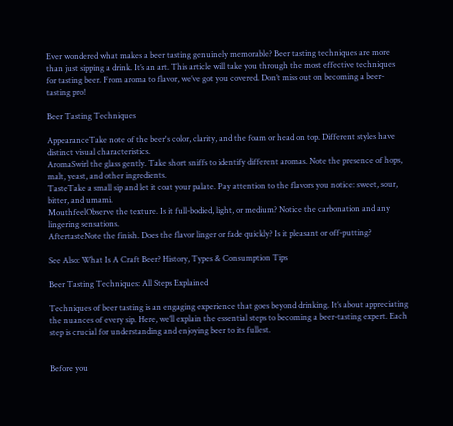Ever wondered what makes a beer tasting genuinely memorable? Beer tasting techniques are more than just sipping a drink. It’s an art. This article will take you through the most effective techniques for tasting beer. From aroma to flavor, we’ve got you covered. Don’t miss out on becoming a beer-tasting pro!

Beer Tasting Techniques

AppearanceTake note of the beer's color, clarity, and the foam or head on top. Different styles have distinct visual characteristics.
AromaSwirl the glass gently. Take short sniffs to identify different aromas. Note the presence of hops, malt, yeast, and other ingredients.
TasteTake a small sip and let it coat your palate. Pay attention to the flavors you notice: sweet, sour, bitter, and umami.
MouthfeelObserve the texture. Is it full-bodied, light, or medium? Notice the carbonation and any lingering sensations.
AftertasteNote the finish. Does the flavor linger or fade quickly? Is it pleasant or off-putting?

See Also: What Is A Craft Beer? History, Types & Consumption Tips

Beer Tasting Techniques: All Steps Explained

Techniques of beer tasting is an engaging experience that goes beyond drinking. It’s about appreciating the nuances of every sip. Here, we’ll explain the essential steps to becoming a beer-tasting expert. Each step is crucial for understanding and enjoying beer to its fullest.


Before you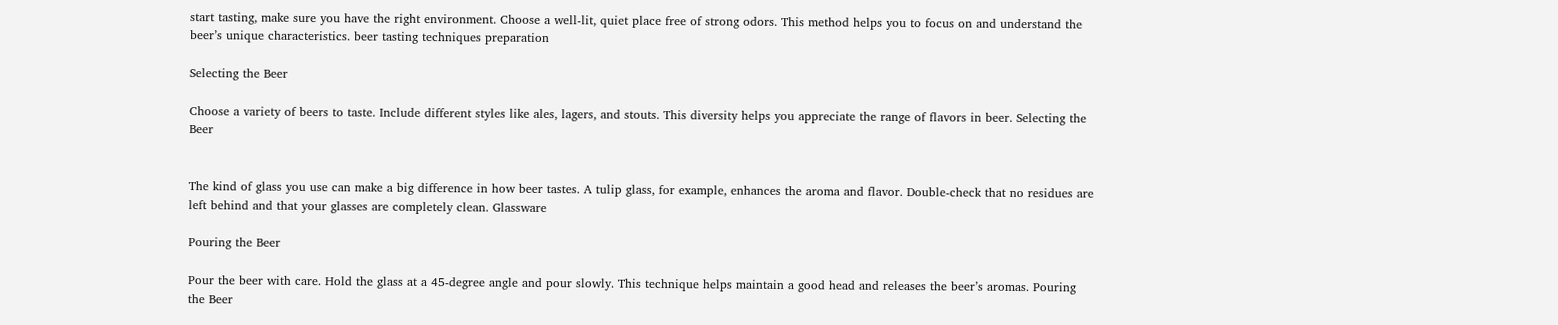start tasting, make sure you have the right environment. Choose a well-lit, quiet place free of strong odors. This method helps you to focus on and understand the beer’s unique characteristics. beer tasting techniques preparation

Selecting the Beer

Choose a variety of beers to taste. Include different styles like ales, lagers, and stouts. This diversity helps you appreciate the range of flavors in beer. Selecting the Beer


The kind of glass you use can make a big difference in how beer tastes. A tulip glass, for example, enhances the aroma and flavor. Double-check that no residues are left behind and that your glasses are completely clean. Glassware

Pouring the Beer

Pour the beer with care. Hold the glass at a 45-degree angle and pour slowly. This technique helps maintain a good head and releases the beer’s aromas. Pouring the Beer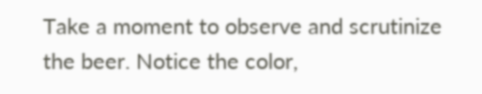Take a moment to observe and scrutinize the beer. Notice the color,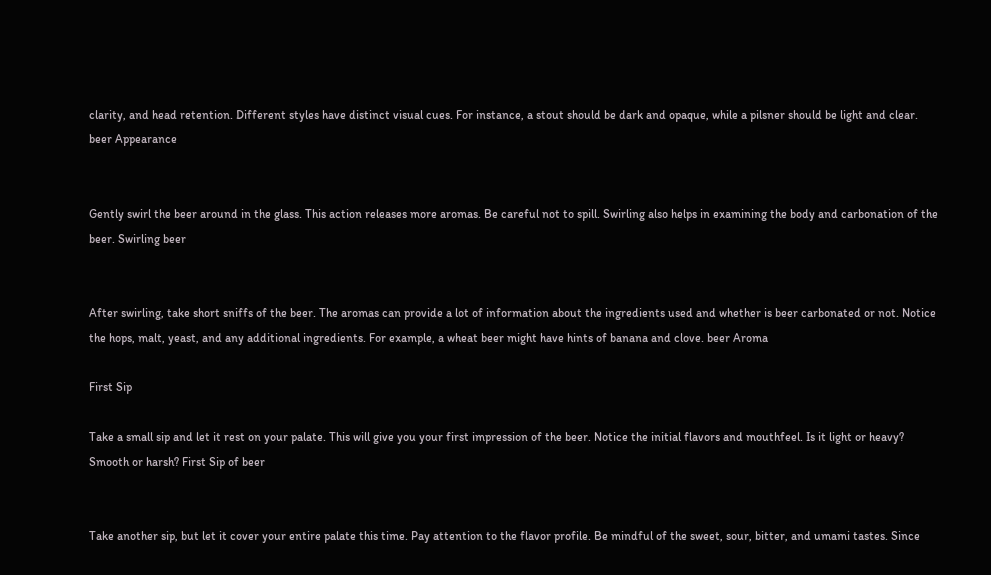clarity, and head retention. Different styles have distinct visual cues. For instance, a stout should be dark and opaque, while a pilsner should be light and clear. beer Appearance


Gently swirl the beer around in the glass. This action releases more aromas. Be careful not to spill. Swirling also helps in examining the body and carbonation of the beer. Swirling beer


After swirling, take short sniffs of the beer. The aromas can provide a lot of information about the ingredients used and whether is beer carbonated or not. Notice the hops, malt, yeast, and any additional ingredients. For example, a wheat beer might have hints of banana and clove. beer Aroma

First Sip

Take a small sip and let it rest on your palate. This will give you your first impression of the beer. Notice the initial flavors and mouthfeel. Is it light or heavy? Smooth or harsh? First Sip of beer


Take another sip, but let it cover your entire palate this time. Pay attention to the flavor profile. Be mindful of the sweet, sour, bitter, and umami tastes. Since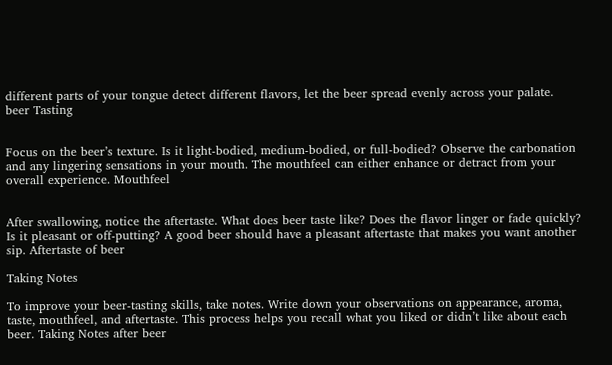different parts of your tongue detect different flavors, let the beer spread evenly across your palate. beer Tasting


Focus on the beer’s texture. Is it light-bodied, medium-bodied, or full-bodied? Observe the carbonation and any lingering sensations in your mouth. The mouthfeel can either enhance or detract from your overall experience. Mouthfeel


After swallowing, notice the aftertaste. What does beer taste like? Does the flavor linger or fade quickly? Is it pleasant or off-putting? A good beer should have a pleasant aftertaste that makes you want another sip. Aftertaste of beer

Taking Notes

To improve your beer-tasting skills, take notes. Write down your observations on appearance, aroma, taste, mouthfeel, and aftertaste. This process helps you recall what you liked or didn’t like about each beer. Taking Notes after beer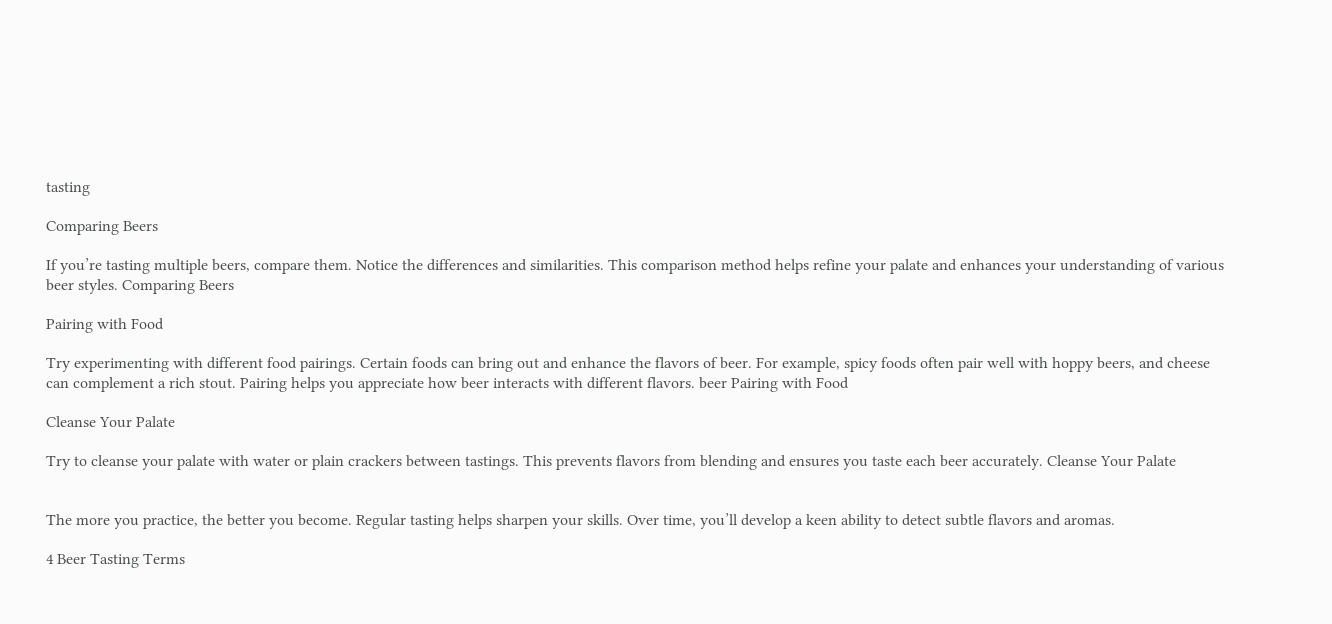tasting

Comparing Beers

If you’re tasting multiple beers, compare them. Notice the differences and similarities. This comparison method helps refine your palate and enhances your understanding of various beer styles. Comparing Beers

Pairing with Food

Try experimenting with different food pairings. Certain foods can bring out and enhance the flavors of beer. For example, spicy foods often pair well with hoppy beers, and cheese can complement a rich stout. Pairing helps you appreciate how beer interacts with different flavors. beer Pairing with Food

Cleanse Your Palate

Try to cleanse your palate with water or plain crackers between tastings. This prevents flavors from blending and ensures you taste each beer accurately. Cleanse Your Palate


The more you practice, the better you become. Regular tasting helps sharpen your skills. Over time, you’ll develop a keen ability to detect subtle flavors and aromas.

4 Beer Tasting Terms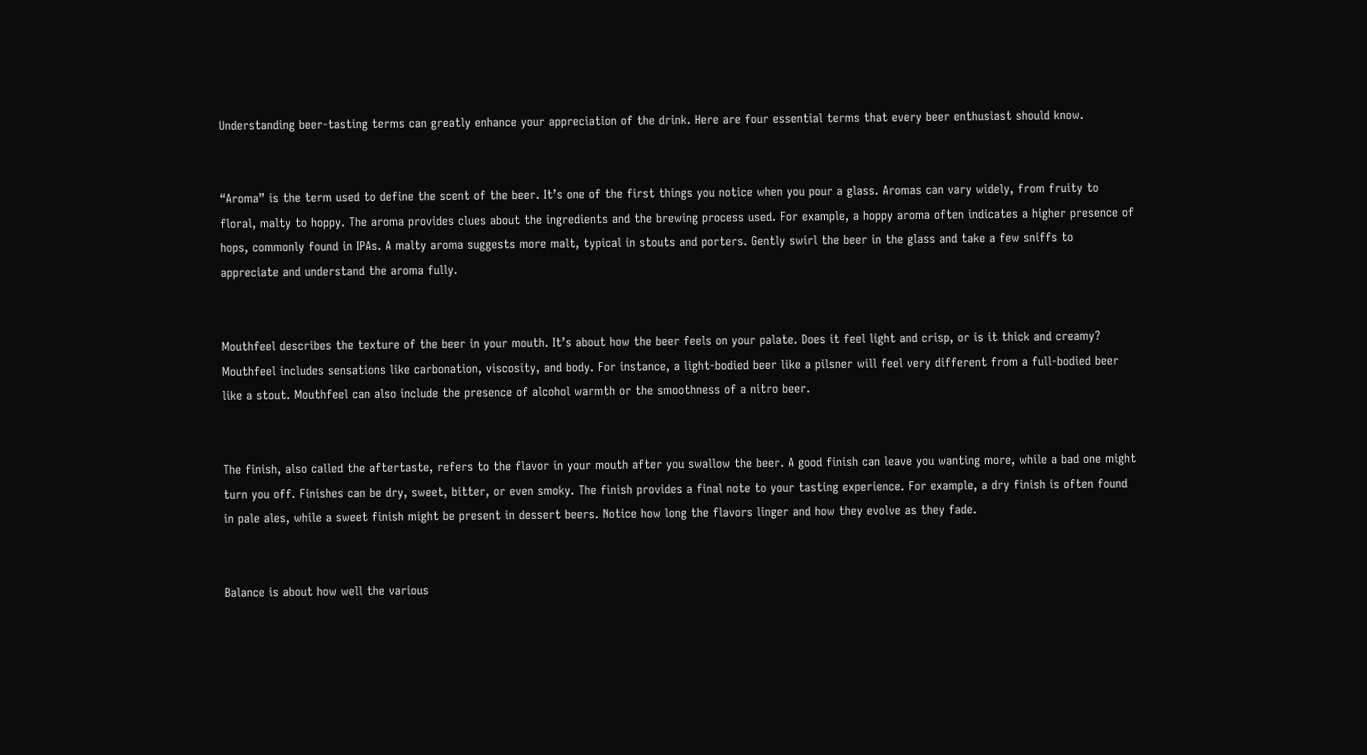Understanding beer-tasting terms can greatly enhance your appreciation of the drink. Here are four essential terms that every beer enthusiast should know.


“Aroma” is the term used to define the scent of the beer. It’s one of the first things you notice when you pour a glass. Aromas can vary widely, from fruity to floral, malty to hoppy. The aroma provides clues about the ingredients and the brewing process used. For example, a hoppy aroma often indicates a higher presence of hops, commonly found in IPAs. A malty aroma suggests more malt, typical in stouts and porters. Gently swirl the beer in the glass and take a few sniffs to appreciate and understand the aroma fully.


Mouthfeel describes the texture of the beer in your mouth. It’s about how the beer feels on your palate. Does it feel light and crisp, or is it thick and creamy?  Mouthfeel includes sensations like carbonation, viscosity, and body. For instance, a light-bodied beer like a pilsner will feel very different from a full-bodied beer like a stout. Mouthfeel can also include the presence of alcohol warmth or the smoothness of a nitro beer.


The finish, also called the aftertaste, refers to the flavor in your mouth after you swallow the beer. A good finish can leave you wanting more, while a bad one might turn you off. Finishes can be dry, sweet, bitter, or even smoky. The finish provides a final note to your tasting experience. For example, a dry finish is often found in pale ales, while a sweet finish might be present in dessert beers. Notice how long the flavors linger and how they evolve as they fade.


Balance is about how well the various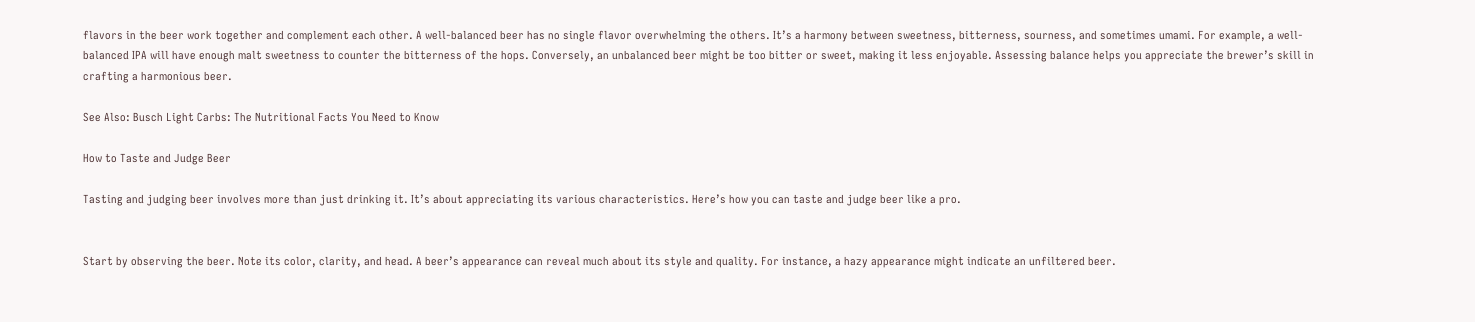flavors in the beer work together and complement each other. A well-balanced beer has no single flavor overwhelming the others. It’s a harmony between sweetness, bitterness, sourness, and sometimes umami. For example, a well-balanced IPA will have enough malt sweetness to counter the bitterness of the hops. Conversely, an unbalanced beer might be too bitter or sweet, making it less enjoyable. Assessing balance helps you appreciate the brewer’s skill in crafting a harmonious beer.

See Also: Busch Light Carbs: The Nutritional Facts You Need to Know

How to Taste and Judge Beer

Tasting and judging beer involves more than just drinking it. It’s about appreciating its various characteristics. Here’s how you can taste and judge beer like a pro.


Start by observing the beer. Note its color, clarity, and head. A beer’s appearance can reveal much about its style and quality. For instance, a hazy appearance might indicate an unfiltered beer.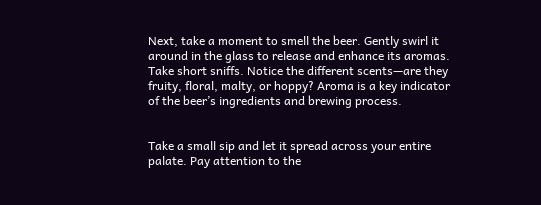Next, take a moment to smell the beer. Gently swirl it around in the glass to release and enhance its aromas. Take short sniffs. Notice the different scents—are they fruity, floral, malty, or hoppy? Aroma is a key indicator of the beer’s ingredients and brewing process.


Take a small sip and let it spread across your entire palate. Pay attention to the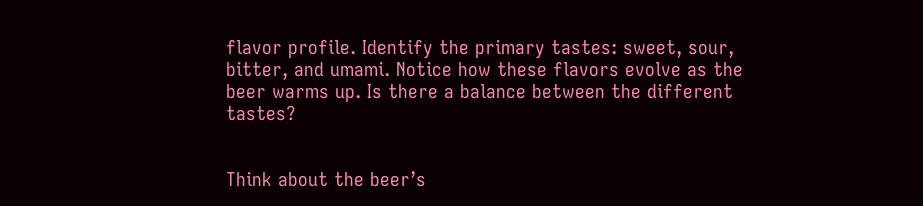flavor profile. Identify the primary tastes: sweet, sour, bitter, and umami. Notice how these flavors evolve as the beer warms up. Is there a balance between the different tastes?


Think about the beer’s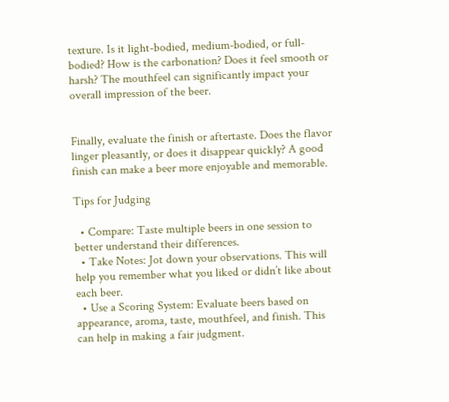texture. Is it light-bodied, medium-bodied, or full-bodied? How is the carbonation? Does it feel smooth or harsh? The mouthfeel can significantly impact your overall impression of the beer.


Finally, evaluate the finish or aftertaste. Does the flavor linger pleasantly, or does it disappear quickly? A good finish can make a beer more enjoyable and memorable.

Tips for Judging

  • Compare: Taste multiple beers in one session to better understand their differences.
  • Take Notes: Jot down your observations. This will help you remember what you liked or didn’t like about each beer.
  • Use a Scoring System: Evaluate beers based on appearance, aroma, taste, mouthfeel, and finish. This can help in making a fair judgment.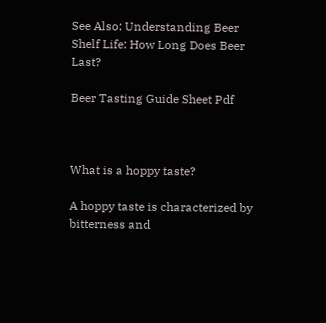See Also: Understanding Beer Shelf Life: How Long Does Beer Last?

Beer Tasting Guide Sheet Pdf



What is a hoppy taste?

A hoppy taste is characterized by bitterness and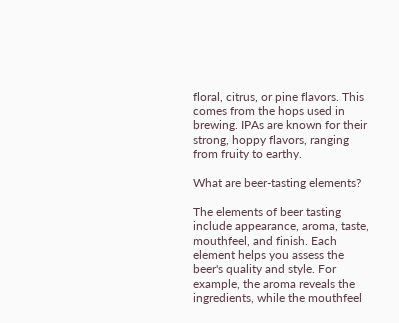floral, citrus, or pine flavors. This comes from the hops used in brewing. IPAs are known for their strong, hoppy flavors, ranging from fruity to earthy.

What are beer-tasting elements?

The elements of beer tasting include appearance, aroma, taste, mouthfeel, and finish. Each element helps you assess the beer's quality and style. For example, the aroma reveals the ingredients, while the mouthfeel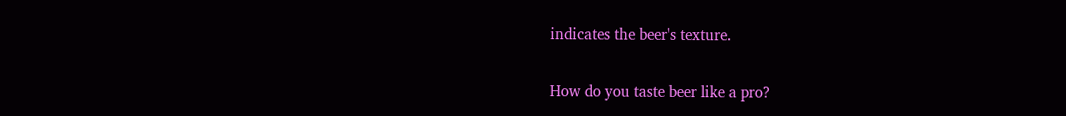indicates the beer's texture.

How do you taste beer like a pro?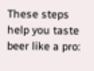These steps help you taste beer like a pro: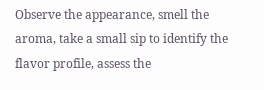Observe the appearance, smell the aroma, take a small sip to identify the flavor profile, assess the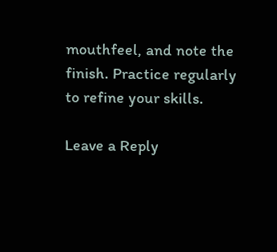mouthfeel, and note the finish. Practice regularly to refine your skills.

Leave a Reply